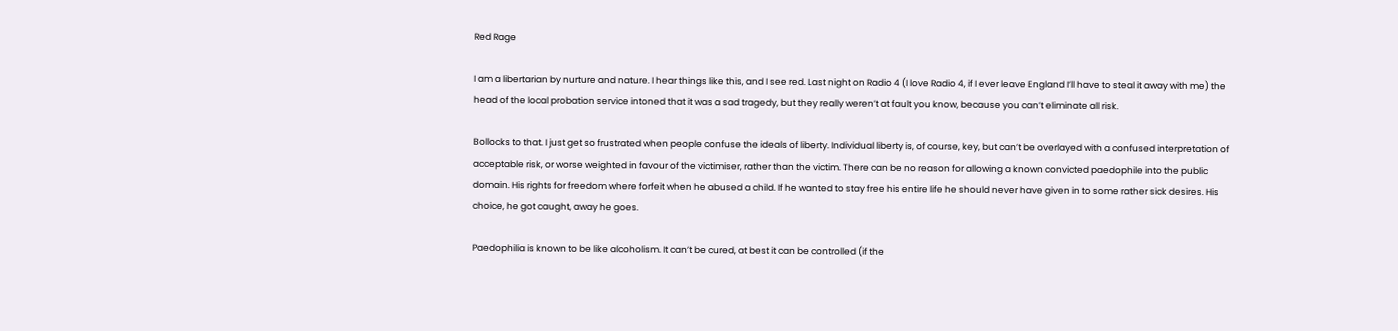Red Rage

I am a libertarian by nurture and nature. I hear things like this, and I see red. Last night on Radio 4 (I love Radio 4, if I ever leave England I’ll have to steal it away with me) the head of the local probation service intoned that it was a sad tragedy, but they really weren’t at fault you know, because you can’t eliminate all risk.

Bollocks to that. I just get so frustrated when people confuse the ideals of liberty. Individual liberty is, of course, key, but can’t be overlayed with a confused interpretation of acceptable risk, or worse weighted in favour of the victimiser, rather than the victim. There can be no reason for allowing a known convicted paedophile into the public domain. His rights for freedom where forfeit when he abused a child. If he wanted to stay free his entire life he should never have given in to some rather sick desires. His choice, he got caught, away he goes.

Paedophilia is known to be like alcoholism. It can’t be cured, at best it can be controlled (if the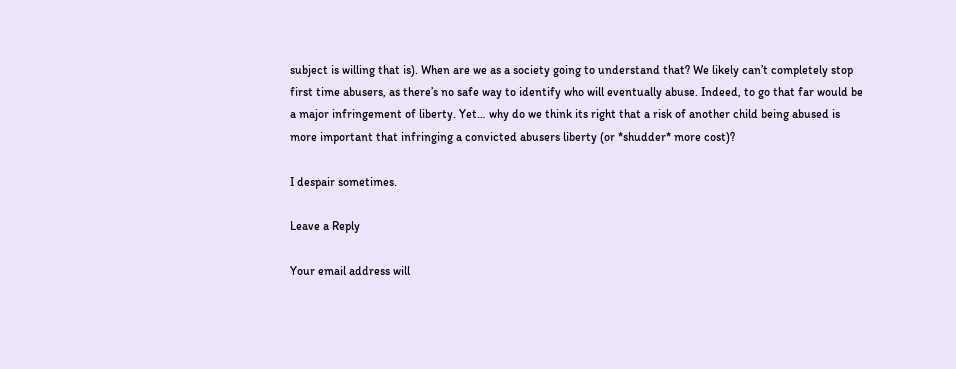subject is willing that is). When are we as a society going to understand that? We likely can’t completely stop first time abusers, as there’s no safe way to identify who will eventually abuse. Indeed, to go that far would be a major infringement of liberty. Yet… why do we think its right that a risk of another child being abused is more important that infringing a convicted abusers liberty (or *shudder* more cost)?

I despair sometimes.

Leave a Reply

Your email address will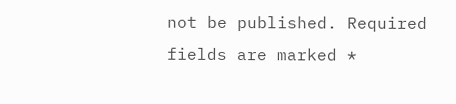not be published. Required fields are marked *